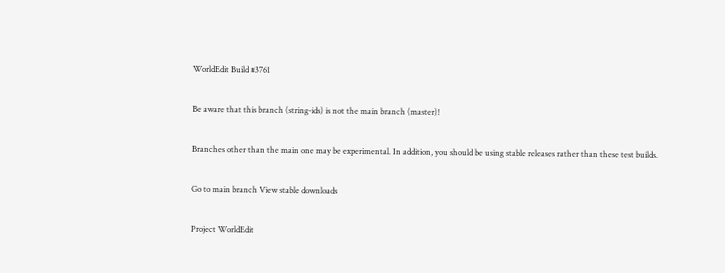WorldEdit Build #3761

Be aware that this branch (string-ids) is not the main branch (master)!

Branches other than the main one may be experimental. In addition, you should be using stable releases rather than these test builds.

Go to main branch View stable downloads

Project WorldEdit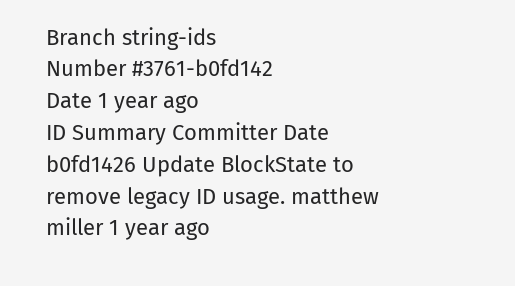Branch string-ids
Number #3761-b0fd142
Date 1 year ago
ID Summary Committer Date
b0fd1426 Update BlockState to remove legacy ID usage. matthew miller 1 year ago